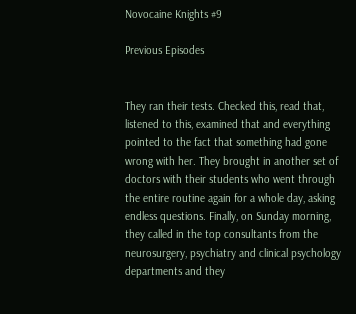Novocaine Knights #9

Previous Episodes


They ran their tests. Checked this, read that, listened to this, examined that and everything pointed to the fact that something had gone wrong with her. They brought in another set of doctors with their students who went through the entire routine again for a whole day, asking endless questions. Finally, on Sunday morning, they called in the top consultants from the neurosurgery, psychiatry and clinical psychology departments and they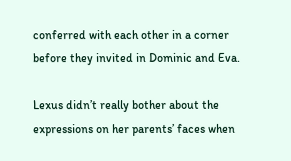conferred with each other in a corner before they invited in Dominic and Eva.

Lexus didn’t really bother about the expressions on her parents’ faces when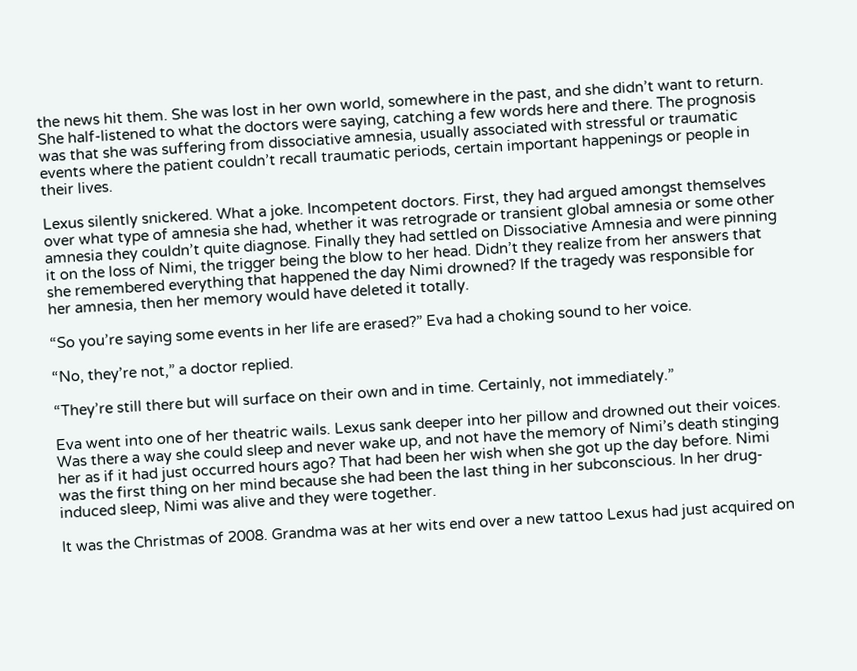the news hit them. She was lost in her own world, somewhere in the past, and she didn’t want to return. She half-listened to what the doctors were saying, catching a few words here and there. The prognosis was that she was suffering from dissociative amnesia, usually associated with stressful or traumatic events where the patient couldn’t recall traumatic periods, certain important happenings or people in their lives.

Lexus silently snickered. What a joke. Incompetent doctors. First, they had argued amongst themselves over what type of amnesia she had, whether it was retrograde or transient global amnesia or some other amnesia they couldn’t quite diagnose. Finally they had settled on Dissociative Amnesia and were pinning it on the loss of Nimi, the trigger being the blow to her head. Didn’t they realize from her answers that she remembered everything that happened the day Nimi drowned? If the tragedy was responsible for her amnesia, then her memory would have deleted it totally.

“So you’re saying some events in her life are erased?” Eva had a choking sound to her voice.

“No, they’re not,” a doctor replied.

“They’re still there but will surface on their own and in time. Certainly, not immediately.”

Eva went into one of her theatric wails. Lexus sank deeper into her pillow and drowned out their voices. Was there a way she could sleep and never wake up, and not have the memory of Nimi’s death stinging her as if it had just occurred hours ago? That had been her wish when she got up the day before. Nimi was the first thing on her mind because she had been the last thing in her subconscious. In her drug-induced sleep, Nimi was alive and they were together.

It was the Christmas of 2008. Grandma was at her wits end over a new tattoo Lexus had just acquired on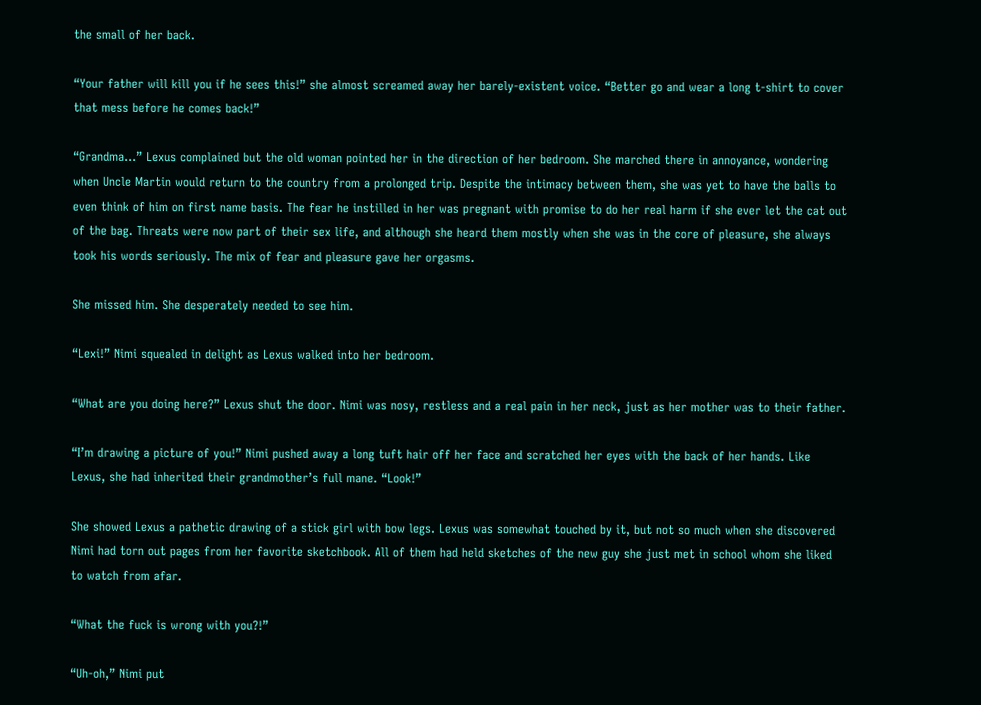the small of her back.

“Your father will kill you if he sees this!” she almost screamed away her barely-existent voice. “Better go and wear a long t-shirt to cover that mess before he comes back!”

“Grandma…” Lexus complained but the old woman pointed her in the direction of her bedroom. She marched there in annoyance, wondering when Uncle Martin would return to the country from a prolonged trip. Despite the intimacy between them, she was yet to have the balls to even think of him on first name basis. The fear he instilled in her was pregnant with promise to do her real harm if she ever let the cat out of the bag. Threats were now part of their sex life, and although she heard them mostly when she was in the core of pleasure, she always took his words seriously. The mix of fear and pleasure gave her orgasms.

She missed him. She desperately needed to see him.

“Lexi!” Nimi squealed in delight as Lexus walked into her bedroom.

“What are you doing here?” Lexus shut the door. Nimi was nosy, restless and a real pain in her neck, just as her mother was to their father.

“I’m drawing a picture of you!” Nimi pushed away a long tuft hair off her face and scratched her eyes with the back of her hands. Like Lexus, she had inherited their grandmother’s full mane. “Look!”

She showed Lexus a pathetic drawing of a stick girl with bow legs. Lexus was somewhat touched by it, but not so much when she discovered Nimi had torn out pages from her favorite sketchbook. All of them had held sketches of the new guy she just met in school whom she liked to watch from afar.

“What the fuck is wrong with you?!”

“Uh-oh,” Nimi put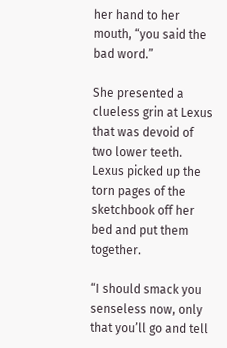her hand to her mouth, “you said the bad word.”

She presented a clueless grin at Lexus that was devoid of two lower teeth. Lexus picked up the torn pages of the sketchbook off her bed and put them together.

“I should smack you senseless now, only that you’ll go and tell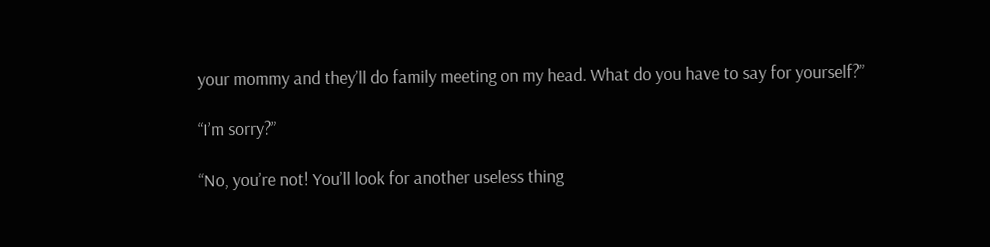your mommy and they’ll do family meeting on my head. What do you have to say for yourself?”

“I’m sorry?”

“No, you’re not! You’ll look for another useless thing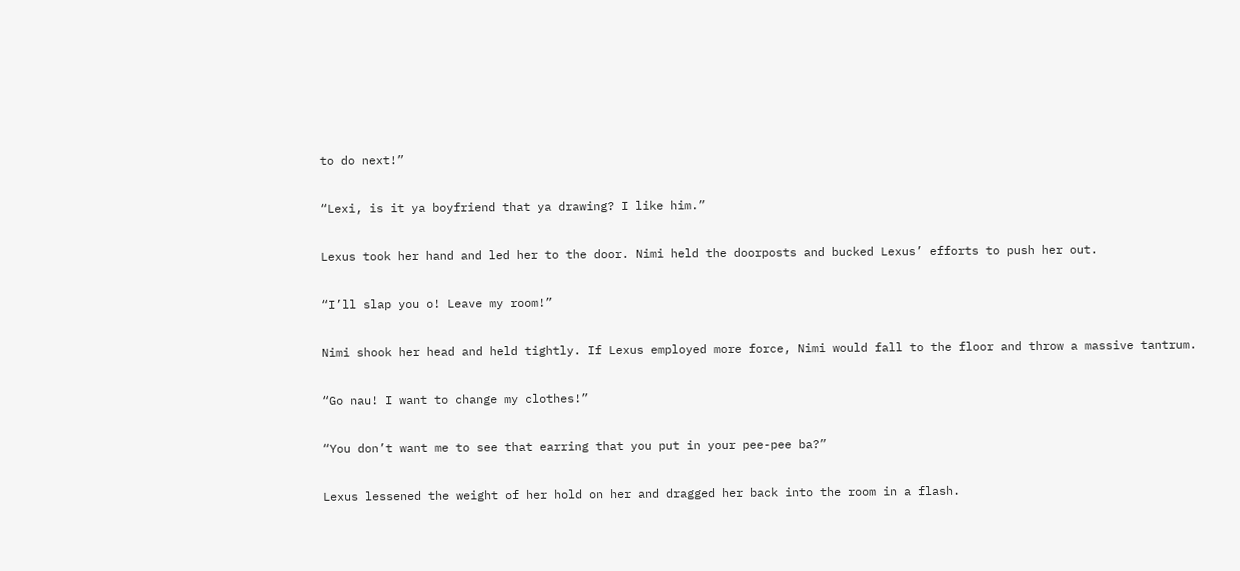to do next!”

“Lexi, is it ya boyfriend that ya drawing? I like him.”

Lexus took her hand and led her to the door. Nimi held the doorposts and bucked Lexus’ efforts to push her out.

“I’ll slap you o! Leave my room!”

Nimi shook her head and held tightly. If Lexus employed more force, Nimi would fall to the floor and throw a massive tantrum.

“Go nau! I want to change my clothes!”

“You don’t want me to see that earring that you put in your pee-pee ba?”

Lexus lessened the weight of her hold on her and dragged her back into the room in a flash.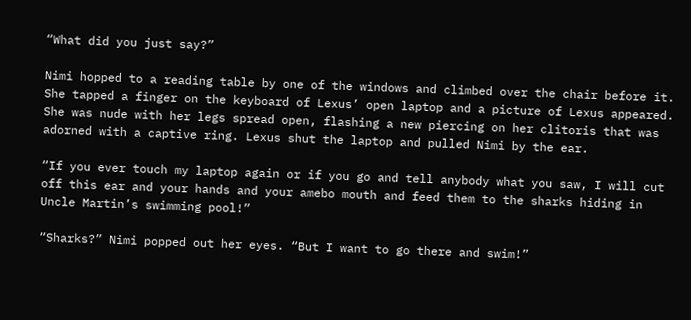“What did you just say?”

Nimi hopped to a reading table by one of the windows and climbed over the chair before it. She tapped a finger on the keyboard of Lexus’ open laptop and a picture of Lexus appeared. She was nude with her legs spread open, flashing a new piercing on her clitoris that was adorned with a captive ring. Lexus shut the laptop and pulled Nimi by the ear.

“If you ever touch my laptop again or if you go and tell anybody what you saw, I will cut off this ear and your hands and your amebo mouth and feed them to the sharks hiding in Uncle Martin’s swimming pool!”

“Sharks?” Nimi popped out her eyes. “But I want to go there and swim!”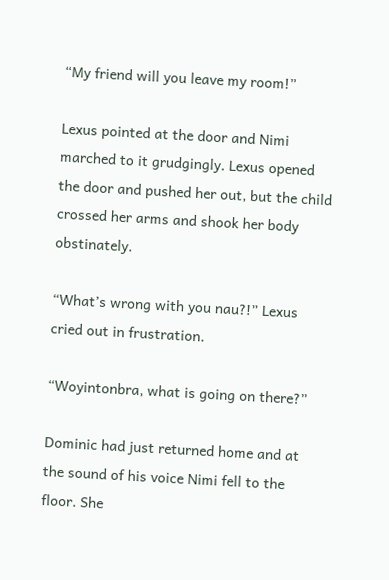“My friend will you leave my room!”

Lexus pointed at the door and Nimi marched to it grudgingly. Lexus opened the door and pushed her out, but the child crossed her arms and shook her body obstinately.

“What’s wrong with you nau?!” Lexus cried out in frustration.

“Woyintonbra, what is going on there?”

Dominic had just returned home and at the sound of his voice Nimi fell to the floor. She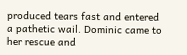produced tears fast and entered a pathetic wail. Dominic came to her rescue and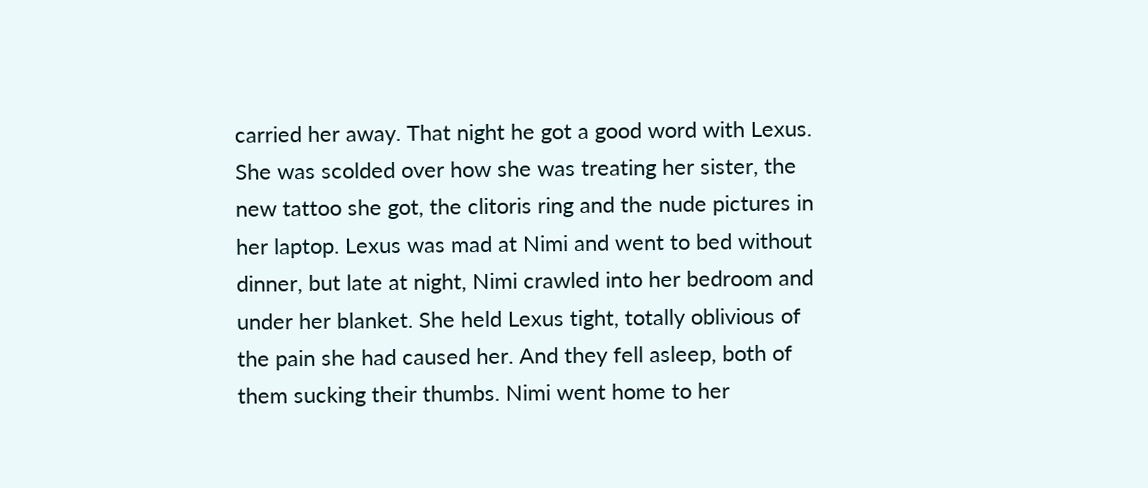carried her away. That night he got a good word with Lexus. She was scolded over how she was treating her sister, the new tattoo she got, the clitoris ring and the nude pictures in her laptop. Lexus was mad at Nimi and went to bed without dinner, but late at night, Nimi crawled into her bedroom and under her blanket. She held Lexus tight, totally oblivious of the pain she had caused her. And they fell asleep, both of them sucking their thumbs. Nimi went home to her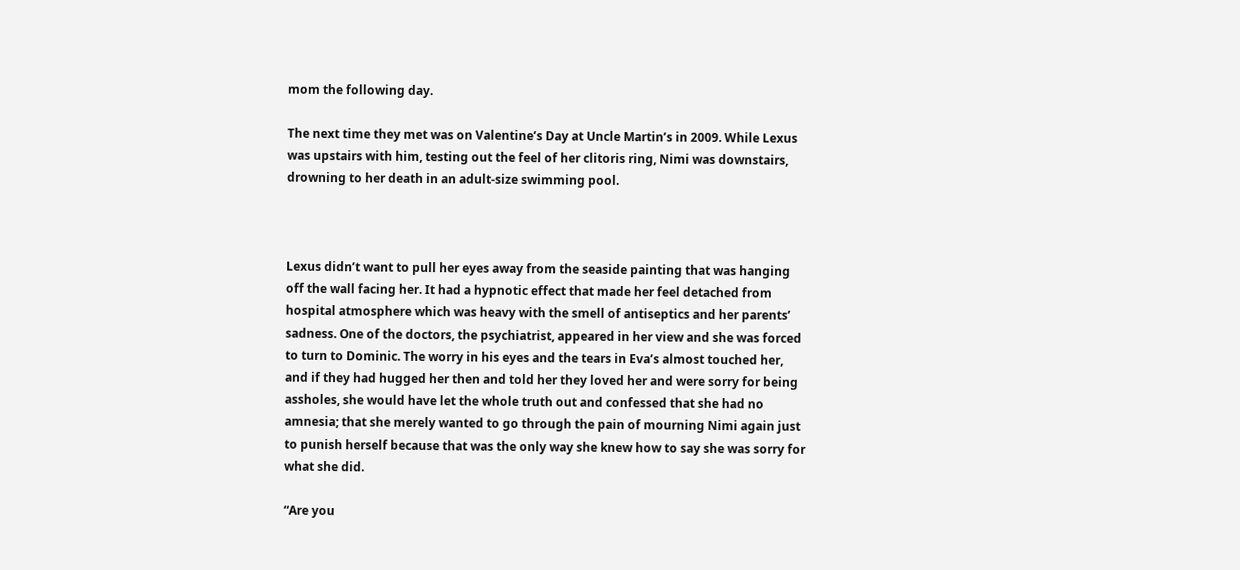mom the following day.

The next time they met was on Valentine’s Day at Uncle Martin’s in 2009. While Lexus was upstairs with him, testing out the feel of her clitoris ring, Nimi was downstairs, drowning to her death in an adult-size swimming pool.



Lexus didn’t want to pull her eyes away from the seaside painting that was hanging off the wall facing her. It had a hypnotic effect that made her feel detached from hospital atmosphere which was heavy with the smell of antiseptics and her parents’ sadness. One of the doctors, the psychiatrist, appeared in her view and she was forced to turn to Dominic. The worry in his eyes and the tears in Eva’s almost touched her, and if they had hugged her then and told her they loved her and were sorry for being assholes, she would have let the whole truth out and confessed that she had no amnesia; that she merely wanted to go through the pain of mourning Nimi again just to punish herself because that was the only way she knew how to say she was sorry for what she did.

“Are you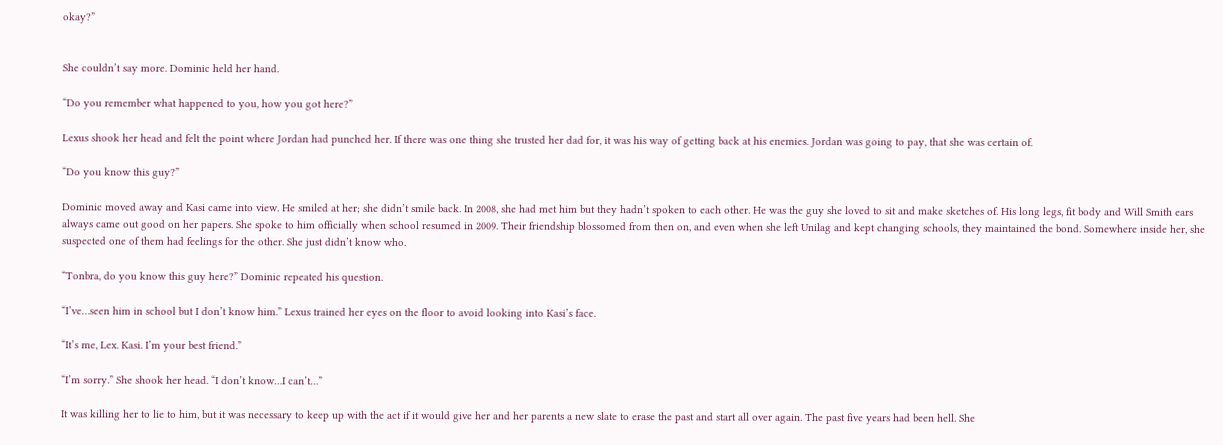okay?”


She couldn’t say more. Dominic held her hand.

“Do you remember what happened to you, how you got here?”

Lexus shook her head and felt the point where Jordan had punched her. If there was one thing she trusted her dad for, it was his way of getting back at his enemies. Jordan was going to pay, that she was certain of.

“Do you know this guy?”

Dominic moved away and Kasi came into view. He smiled at her; she didn’t smile back. In 2008, she had met him but they hadn’t spoken to each other. He was the guy she loved to sit and make sketches of. His long legs, fit body and Will Smith ears always came out good on her papers. She spoke to him officially when school resumed in 2009. Their friendship blossomed from then on, and even when she left Unilag and kept changing schools, they maintained the bond. Somewhere inside her, she suspected one of them had feelings for the other. She just didn’t know who.

“Tonbra, do you know this guy here?” Dominic repeated his question.

“I’ve…seen him in school but I don’t know him.” Lexus trained her eyes on the floor to avoid looking into Kasi’s face.

“It’s me, Lex. Kasi. I’m your best friend.”

“I’m sorry.” She shook her head. “I don’t know…I can’t…”

It was killing her to lie to him, but it was necessary to keep up with the act if it would give her and her parents a new slate to erase the past and start all over again. The past five years had been hell. She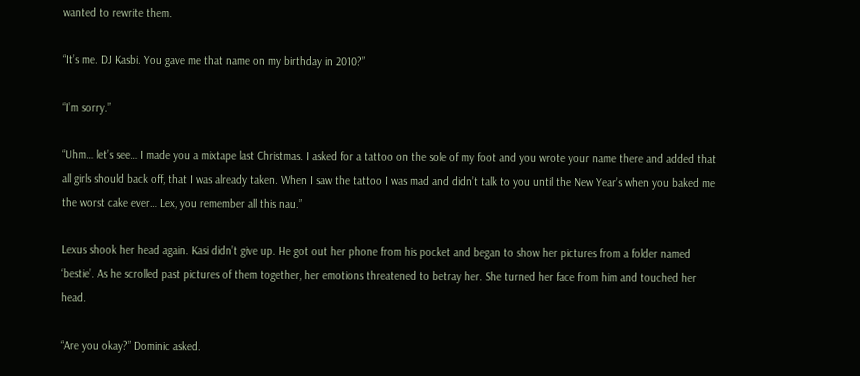wanted to rewrite them.

“It’s me. DJ Kasbi. You gave me that name on my birthday in 2010?”

“I’m sorry.”

“Uhm… let’s see… I made you a mixtape last Christmas. I asked for a tattoo on the sole of my foot and you wrote your name there and added that all girls should back off, that I was already taken. When I saw the tattoo I was mad and didn’t talk to you until the New Year’s when you baked me the worst cake ever… Lex, you remember all this nau.”

Lexus shook her head again. Kasi didn’t give up. He got out her phone from his pocket and began to show her pictures from a folder named ‘bestie’. As he scrolled past pictures of them together, her emotions threatened to betray her. She turned her face from him and touched her head.

“Are you okay?” Dominic asked.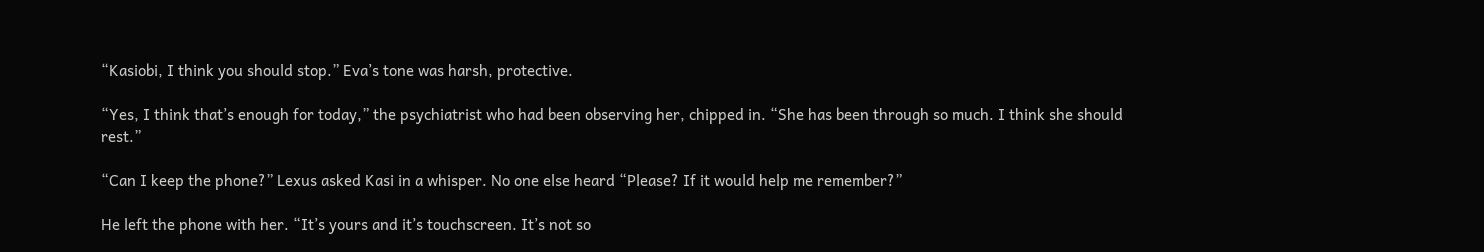“Kasiobi, I think you should stop.” Eva’s tone was harsh, protective.

“Yes, I think that’s enough for today,” the psychiatrist who had been observing her, chipped in. “She has been through so much. I think she should rest.”

“Can I keep the phone?” Lexus asked Kasi in a whisper. No one else heard “Please? If it would help me remember?”

He left the phone with her. “It’s yours and it’s touchscreen. It’s not so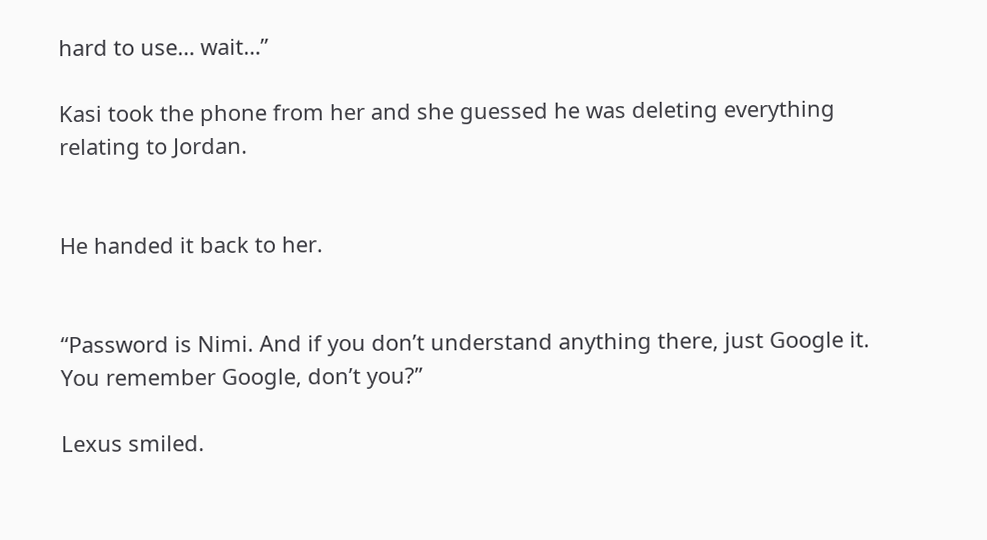hard to use… wait…”

Kasi took the phone from her and she guessed he was deleting everything relating to Jordan.


He handed it back to her.


“Password is Nimi. And if you don’t understand anything there, just Google it. You remember Google, don’t you?”

Lexus smiled.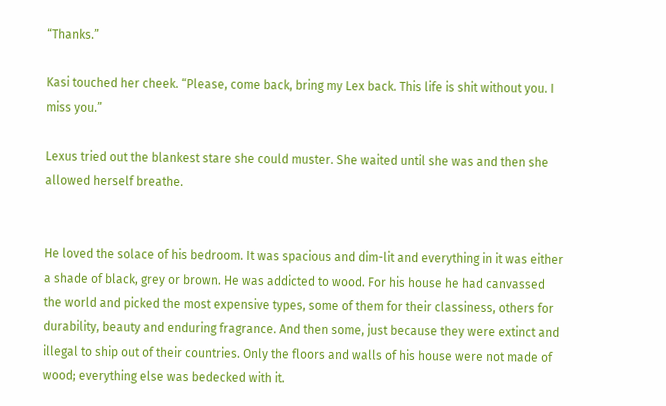“Thanks.”

Kasi touched her cheek. “Please, come back, bring my Lex back. This life is shit without you. I miss you.”

Lexus tried out the blankest stare she could muster. She waited until she was and then she allowed herself breathe.


He loved the solace of his bedroom. It was spacious and dim-lit and everything in it was either a shade of black, grey or brown. He was addicted to wood. For his house he had canvassed the world and picked the most expensive types, some of them for their classiness, others for durability, beauty and enduring fragrance. And then some, just because they were extinct and illegal to ship out of their countries. Only the floors and walls of his house were not made of wood; everything else was bedecked with it.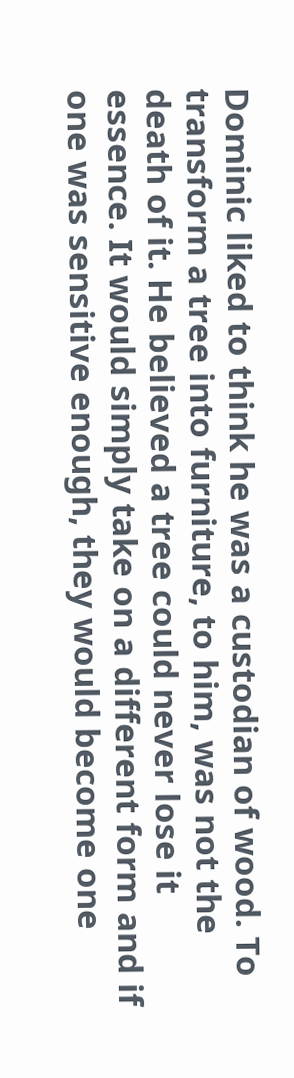Dominic liked to think he was a custodian of wood. To transform a tree into furniture, to him, was not the death of it. He believed a tree could never lose it essence. It would simply take on a different form and if one was sensitive enough, they would become one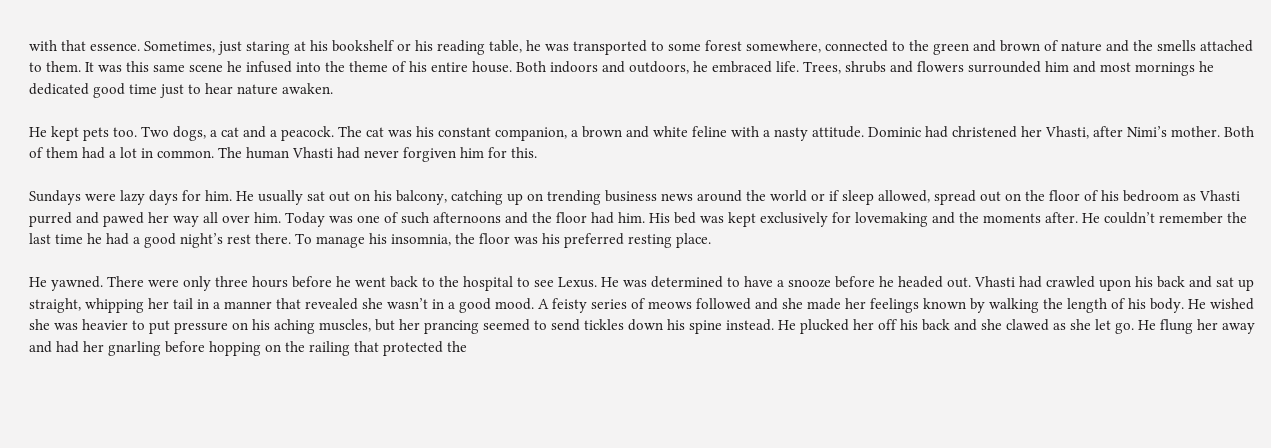with that essence. Sometimes, just staring at his bookshelf or his reading table, he was transported to some forest somewhere, connected to the green and brown of nature and the smells attached to them. It was this same scene he infused into the theme of his entire house. Both indoors and outdoors, he embraced life. Trees, shrubs and flowers surrounded him and most mornings he dedicated good time just to hear nature awaken.

He kept pets too. Two dogs, a cat and a peacock. The cat was his constant companion, a brown and white feline with a nasty attitude. Dominic had christened her Vhasti, after Nimi’s mother. Both of them had a lot in common. The human Vhasti had never forgiven him for this.

Sundays were lazy days for him. He usually sat out on his balcony, catching up on trending business news around the world or if sleep allowed, spread out on the floor of his bedroom as Vhasti purred and pawed her way all over him. Today was one of such afternoons and the floor had him. His bed was kept exclusively for lovemaking and the moments after. He couldn’t remember the last time he had a good night’s rest there. To manage his insomnia, the floor was his preferred resting place.

He yawned. There were only three hours before he went back to the hospital to see Lexus. He was determined to have a snooze before he headed out. Vhasti had crawled upon his back and sat up straight, whipping her tail in a manner that revealed she wasn’t in a good mood. A feisty series of meows followed and she made her feelings known by walking the length of his body. He wished she was heavier to put pressure on his aching muscles, but her prancing seemed to send tickles down his spine instead. He plucked her off his back and she clawed as she let go. He flung her away and had her gnarling before hopping on the railing that protected the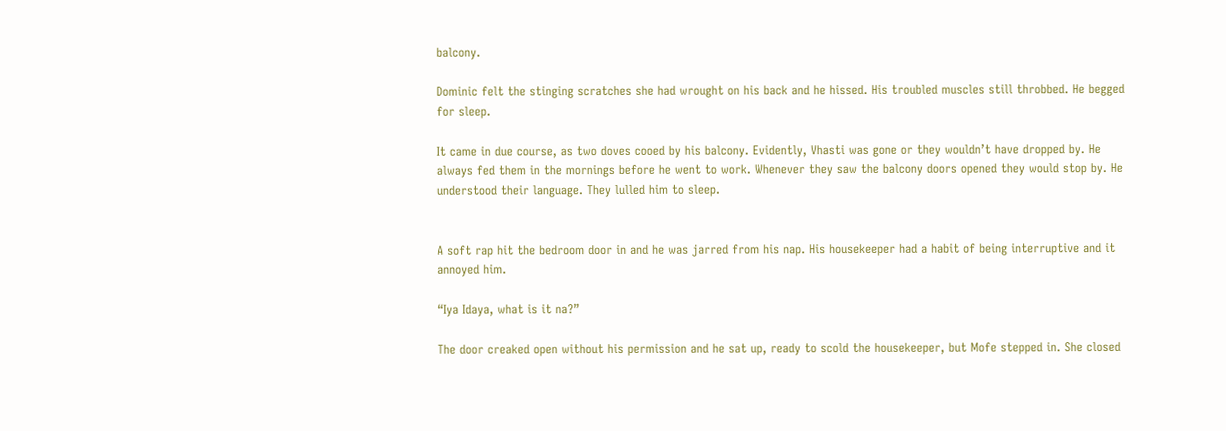balcony.

Dominic felt the stinging scratches she had wrought on his back and he hissed. His troubled muscles still throbbed. He begged for sleep.

It came in due course, as two doves cooed by his balcony. Evidently, Vhasti was gone or they wouldn’t have dropped by. He always fed them in the mornings before he went to work. Whenever they saw the balcony doors opened they would stop by. He understood their language. They lulled him to sleep.


A soft rap hit the bedroom door in and he was jarred from his nap. His housekeeper had a habit of being interruptive and it annoyed him.

“Iya Idaya, what is it na?”

The door creaked open without his permission and he sat up, ready to scold the housekeeper, but Mofe stepped in. She closed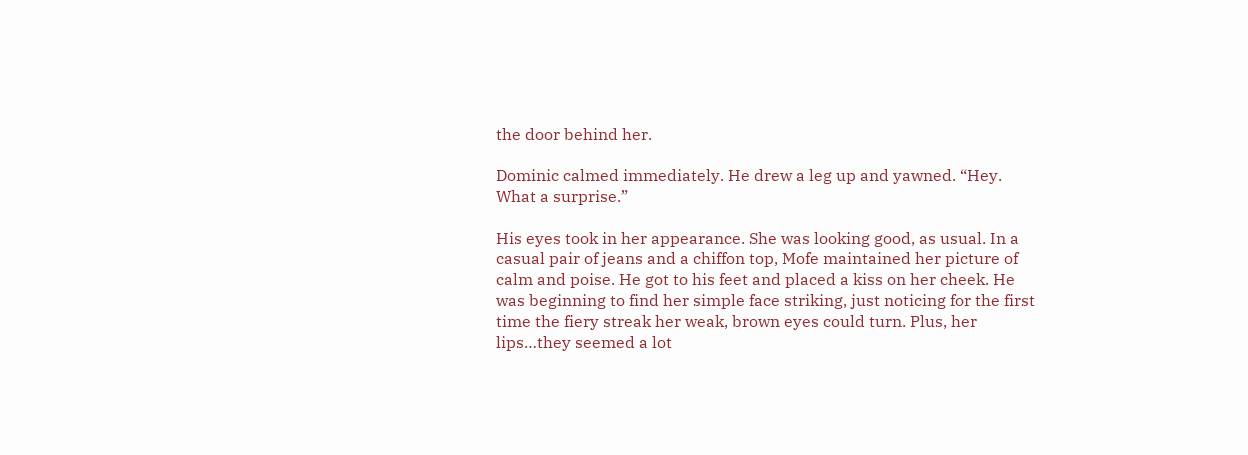the door behind her.

Dominic calmed immediately. He drew a leg up and yawned. “Hey. What a surprise.”

His eyes took in her appearance. She was looking good, as usual. In a casual pair of jeans and a chiffon top, Mofe maintained her picture of calm and poise. He got to his feet and placed a kiss on her cheek. He was beginning to find her simple face striking, just noticing for the first time the fiery streak her weak, brown eyes could turn. Plus, her lips…they seemed a lot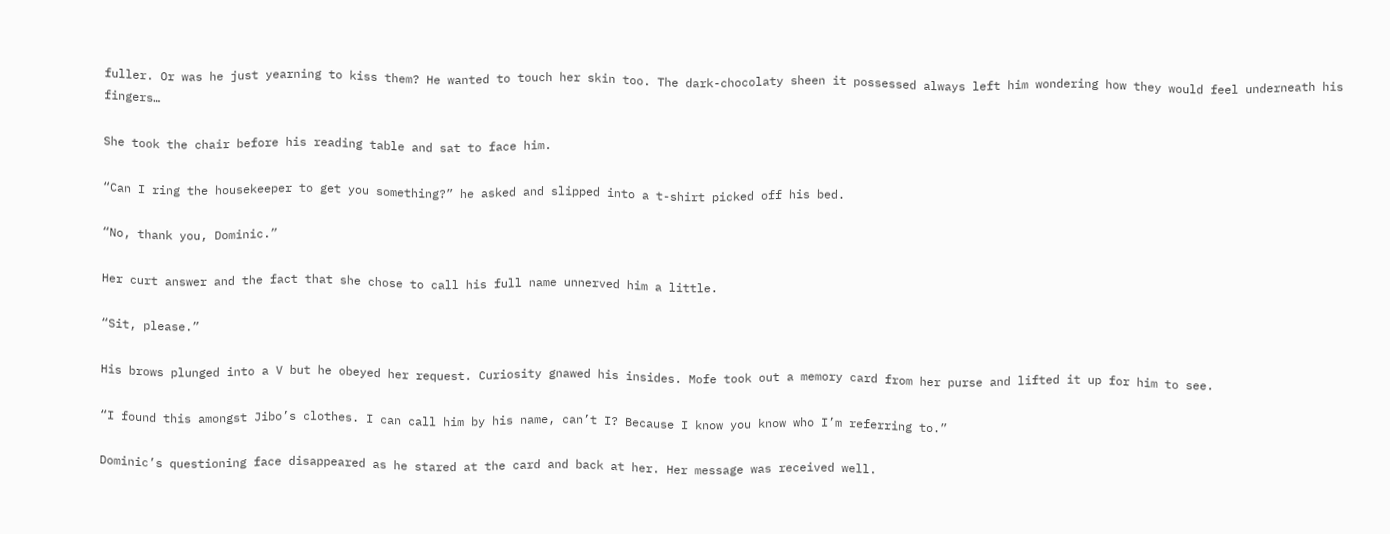fuller. Or was he just yearning to kiss them? He wanted to touch her skin too. The dark-chocolaty sheen it possessed always left him wondering how they would feel underneath his fingers…

She took the chair before his reading table and sat to face him.

“Can I ring the housekeeper to get you something?” he asked and slipped into a t-shirt picked off his bed.

“No, thank you, Dominic.”

Her curt answer and the fact that she chose to call his full name unnerved him a little.

“Sit, please.”

His brows plunged into a V but he obeyed her request. Curiosity gnawed his insides. Mofe took out a memory card from her purse and lifted it up for him to see.

“I found this amongst Jibo’s clothes. I can call him by his name, can’t I? Because I know you know who I’m referring to.”

Dominic’s questioning face disappeared as he stared at the card and back at her. Her message was received well.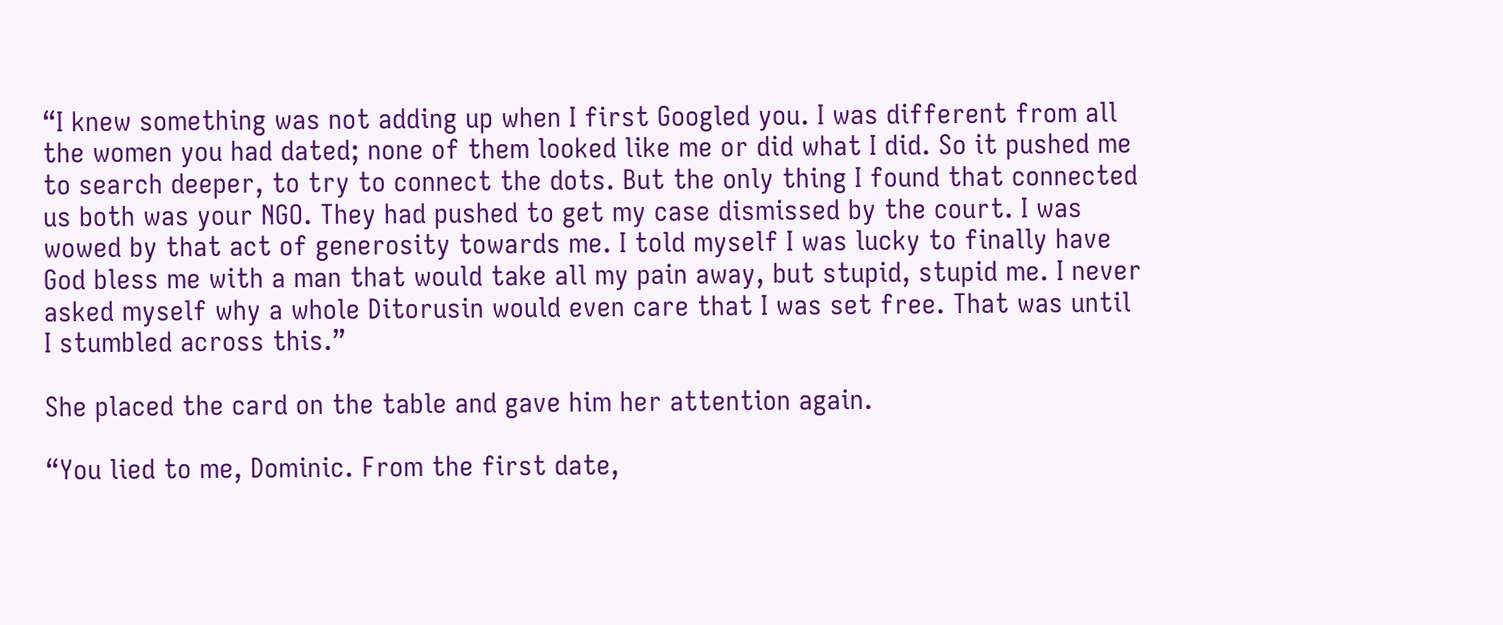“I knew something was not adding up when I first Googled you. I was different from all the women you had dated; none of them looked like me or did what I did. So it pushed me to search deeper, to try to connect the dots. But the only thing I found that connected us both was your NGO. They had pushed to get my case dismissed by the court. I was wowed by that act of generosity towards me. I told myself I was lucky to finally have God bless me with a man that would take all my pain away, but stupid, stupid me. I never asked myself why a whole Ditorusin would even care that I was set free. That was until I stumbled across this.”

She placed the card on the table and gave him her attention again.

“You lied to me, Dominic. From the first date,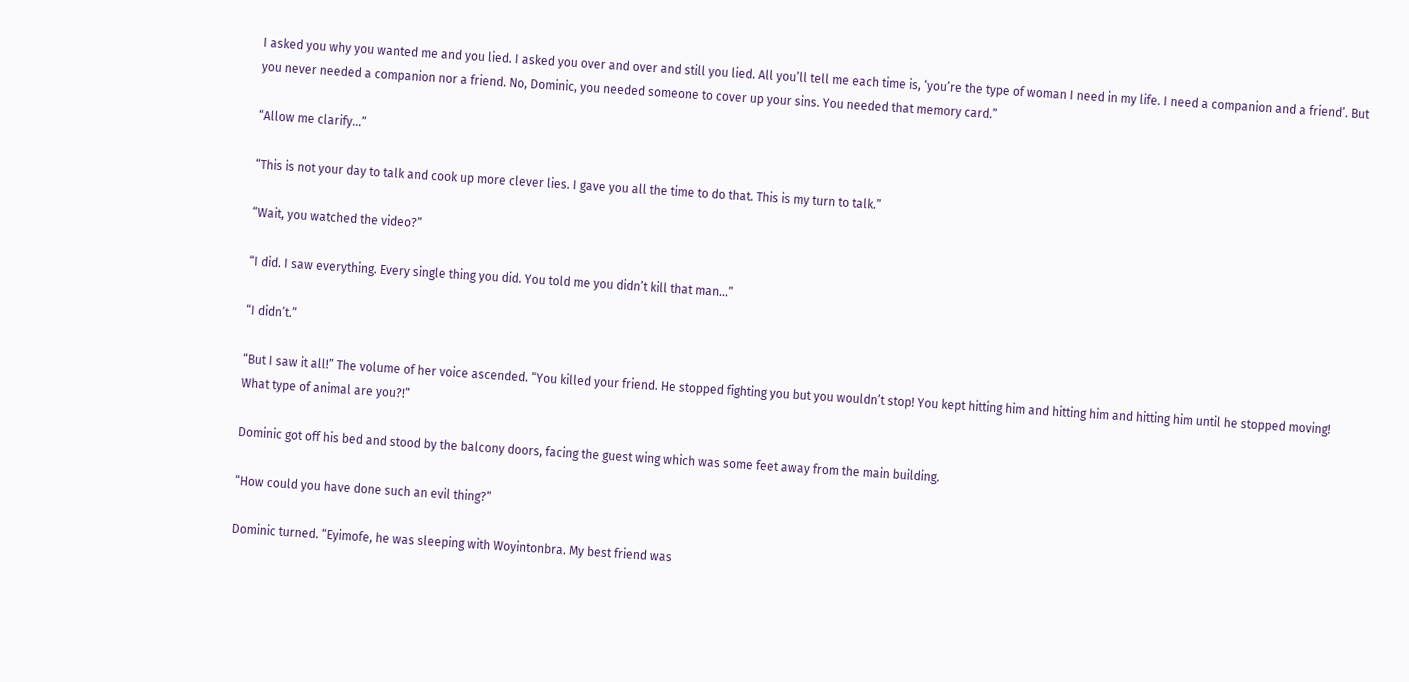I asked you why you wanted me and you lied. I asked you over and over and still you lied. All you’ll tell me each time is, ‘you’re the type of woman I need in my life. I need a companion and a friend’. But you never needed a companion nor a friend. No, Dominic, you needed someone to cover up your sins. You needed that memory card.”

“Allow me clarify…”

“This is not your day to talk and cook up more clever lies. I gave you all the time to do that. This is my turn to talk.”

“Wait, you watched the video?”

“I did. I saw everything. Every single thing you did. You told me you didn’t kill that man…”

“I didn’t.”

“But I saw it all!” The volume of her voice ascended. “You killed your friend. He stopped fighting you but you wouldn’t stop! You kept hitting him and hitting him and hitting him until he stopped moving! What type of animal are you?!”

Dominic got off his bed and stood by the balcony doors, facing the guest wing which was some feet away from the main building.

“How could you have done such an evil thing?”

Dominic turned. “Eyimofe, he was sleeping with Woyintonbra. My best friend was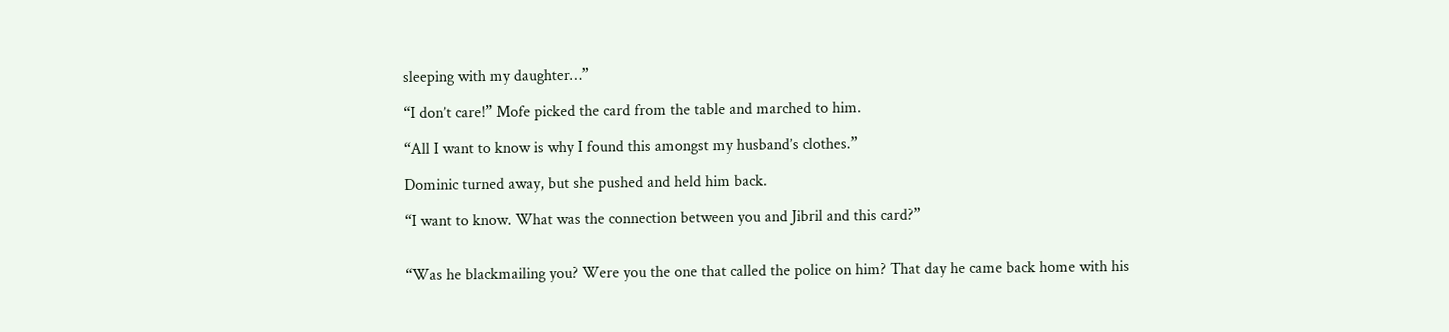sleeping with my daughter…”

“I don’t care!” Mofe picked the card from the table and marched to him.

“All I want to know is why I found this amongst my husband’s clothes.”

Dominic turned away, but she pushed and held him back.

“I want to know. What was the connection between you and Jibril and this card?”


“Was he blackmailing you? Were you the one that called the police on him? That day he came back home with his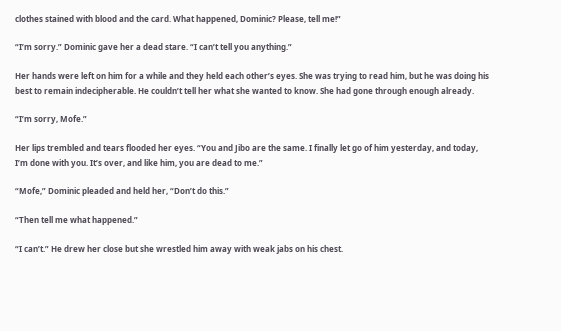clothes stained with blood and the card. What happened, Dominic? Please, tell me!”

“I’m sorry.” Dominic gave her a dead stare. “I can’t tell you anything.”

Her hands were left on him for a while and they held each other’s eyes. She was trying to read him, but he was doing his best to remain indecipherable. He couldn’t tell her what she wanted to know. She had gone through enough already.

“I’m sorry, Mofe.”

Her lips trembled and tears flooded her eyes. “You and Jibo are the same. I finally let go of him yesterday, and today, I’m done with you. It’s over, and like him, you are dead to me.”

“Mofe,” Dominic pleaded and held her, “Don’t do this.”

“Then tell me what happened.”

“I can’t.” He drew her close but she wrestled him away with weak jabs on his chest.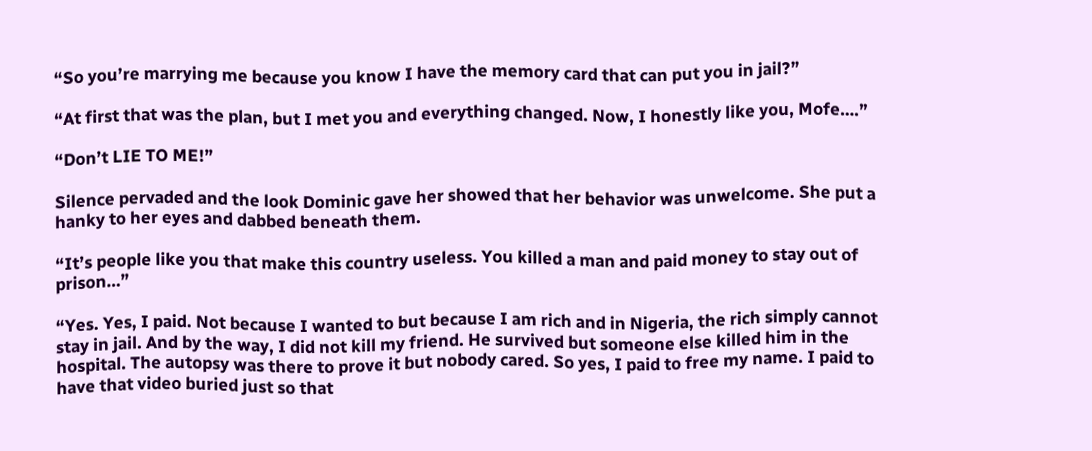“So you’re marrying me because you know I have the memory card that can put you in jail?”

“At first that was the plan, but I met you and everything changed. Now, I honestly like you, Mofe….”

“Don’t LIE TO ME!”

Silence pervaded and the look Dominic gave her showed that her behavior was unwelcome. She put a hanky to her eyes and dabbed beneath them.

“It’s people like you that make this country useless. You killed a man and paid money to stay out of prison…”

“Yes. Yes, I paid. Not because I wanted to but because I am rich and in Nigeria, the rich simply cannot stay in jail. And by the way, I did not kill my friend. He survived but someone else killed him in the hospital. The autopsy was there to prove it but nobody cared. So yes, I paid to free my name. I paid to have that video buried just so that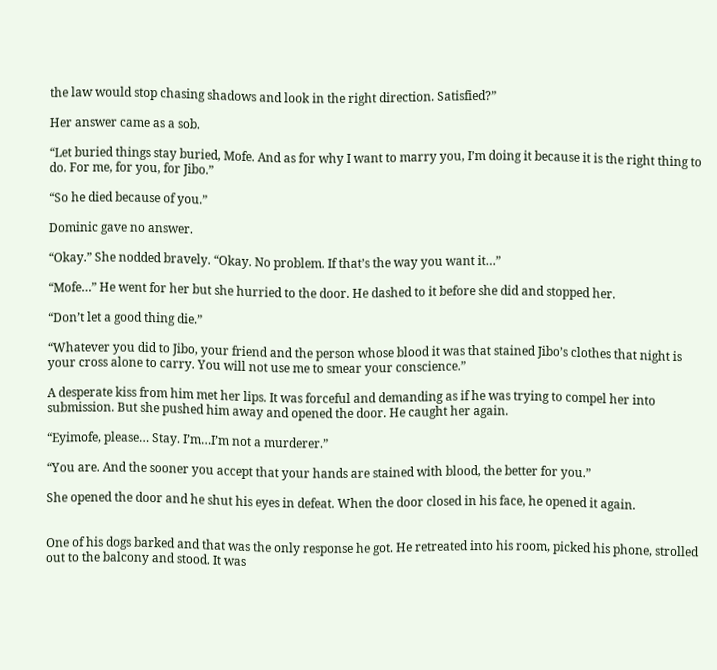the law would stop chasing shadows and look in the right direction. Satisfied?”

Her answer came as a sob.

“Let buried things stay buried, Mofe. And as for why I want to marry you, I’m doing it because it is the right thing to do. For me, for you, for Jibo.”

“So he died because of you.”

Dominic gave no answer.

“Okay.” She nodded bravely. “Okay. No problem. If that’s the way you want it…”

“Mofe…” He went for her but she hurried to the door. He dashed to it before she did and stopped her.

“Don’t let a good thing die.”

“Whatever you did to Jibo, your friend and the person whose blood it was that stained Jibo’s clothes that night is your cross alone to carry. You will not use me to smear your conscience.”

A desperate kiss from him met her lips. It was forceful and demanding as if he was trying to compel her into submission. But she pushed him away and opened the door. He caught her again.

“Eyimofe, please… Stay. I’m…I’m not a murderer.”

“You are. And the sooner you accept that your hands are stained with blood, the better for you.”

She opened the door and he shut his eyes in defeat. When the door closed in his face, he opened it again.


One of his dogs barked and that was the only response he got. He retreated into his room, picked his phone, strolled out to the balcony and stood. It was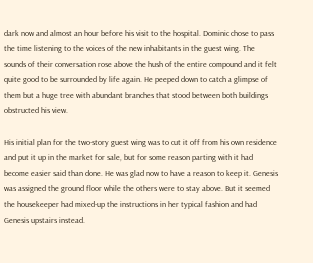dark now and almost an hour before his visit to the hospital. Dominic chose to pass the time listening to the voices of the new inhabitants in the guest wing. The sounds of their conversation rose above the hush of the entire compound and it felt quite good to be surrounded by life again. He peeped down to catch a glimpse of them but a huge tree with abundant branches that stood between both buildings obstructed his view.

His initial plan for the two-story guest wing was to cut it off from his own residence and put it up in the market for sale, but for some reason parting with it had become easier said than done. He was glad now to have a reason to keep it. Genesis was assigned the ground floor while the others were to stay above. But it seemed the housekeeper had mixed-up the instructions in her typical fashion and had Genesis upstairs instead.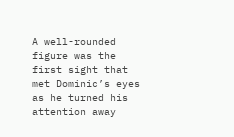A well-rounded figure was the first sight that met Dominic’s eyes as he turned his attention away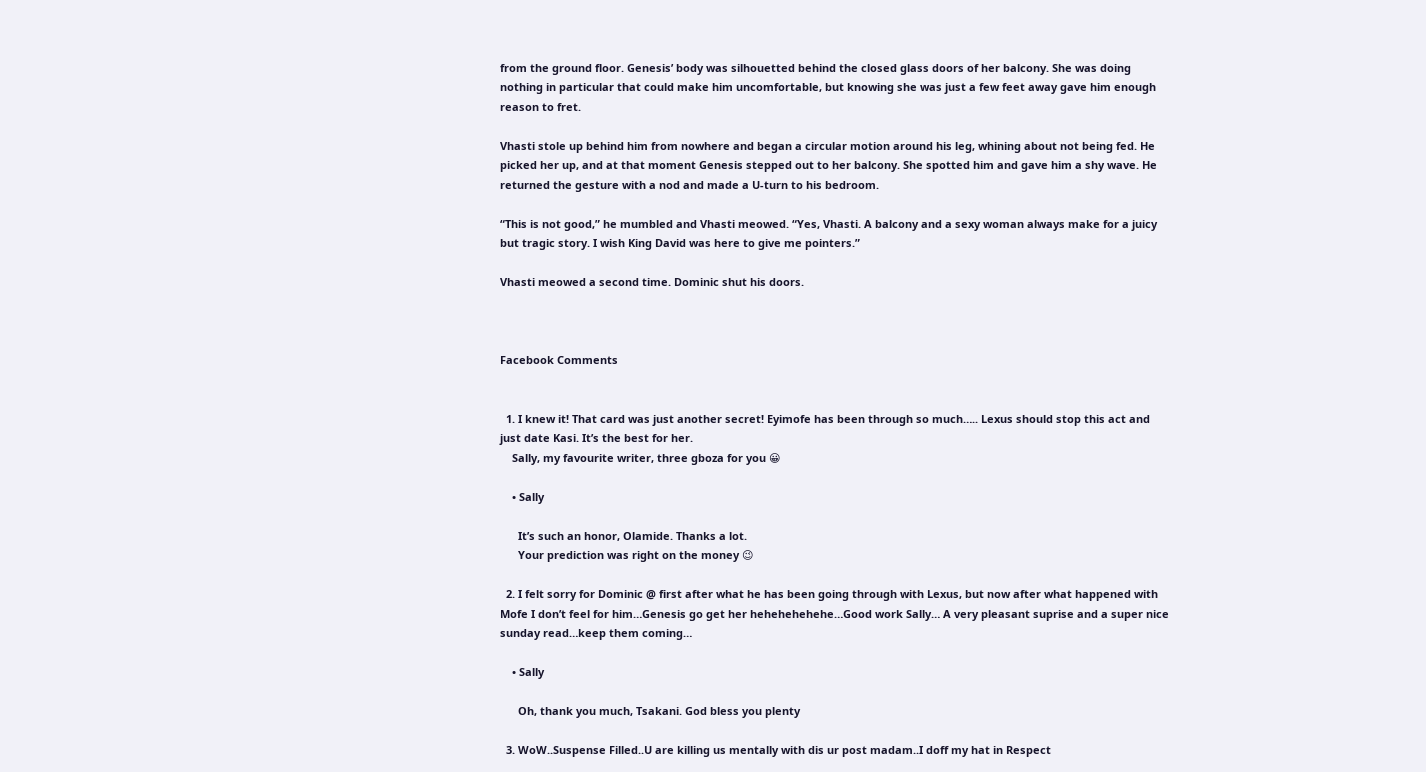from the ground floor. Genesis’ body was silhouetted behind the closed glass doors of her balcony. She was doing nothing in particular that could make him uncomfortable, but knowing she was just a few feet away gave him enough reason to fret.

Vhasti stole up behind him from nowhere and began a circular motion around his leg, whining about not being fed. He picked her up, and at that moment Genesis stepped out to her balcony. She spotted him and gave him a shy wave. He returned the gesture with a nod and made a U-turn to his bedroom.

“This is not good,” he mumbled and Vhasti meowed. “Yes, Vhasti. A balcony and a sexy woman always make for a juicy but tragic story. I wish King David was here to give me pointers.”

Vhasti meowed a second time. Dominic shut his doors.



Facebook Comments


  1. I knew it! That card was just another secret! Eyimofe has been through so much….. Lexus should stop this act and just date Kasi. It’s the best for her.
    Sally, my favourite writer, three gboza for you 😀

    • Sally

      It’s such an honor, Olamide. Thanks a lot.
      Your prediction was right on the money 😉

  2. I felt sorry for Dominic @ first after what he has been going through with Lexus, but now after what happened with Mofe I don’t feel for him…Genesis go get her hehehehehehe…Good work Sally… A very pleasant suprise and a super nice sunday read…keep them coming…

    • Sally

      Oh, thank you much, Tsakani. God bless you plenty

  3. WoW..Suspense Filled..U are killing us mentally with dis ur post madam..I doff my hat in Respect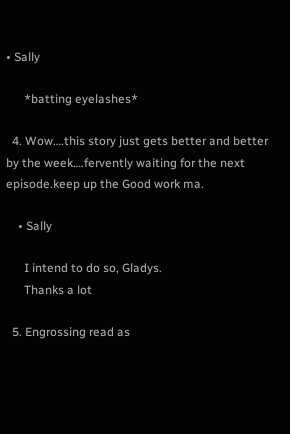• Sally

      *batting eyelashes*

  4. Wow….this story just gets better and better by the week….fervently waiting for the next episode.keep up the Good work ma.

    • Sally

      I intend to do so, Gladys.
      Thanks a lot

  5. Engrossing read as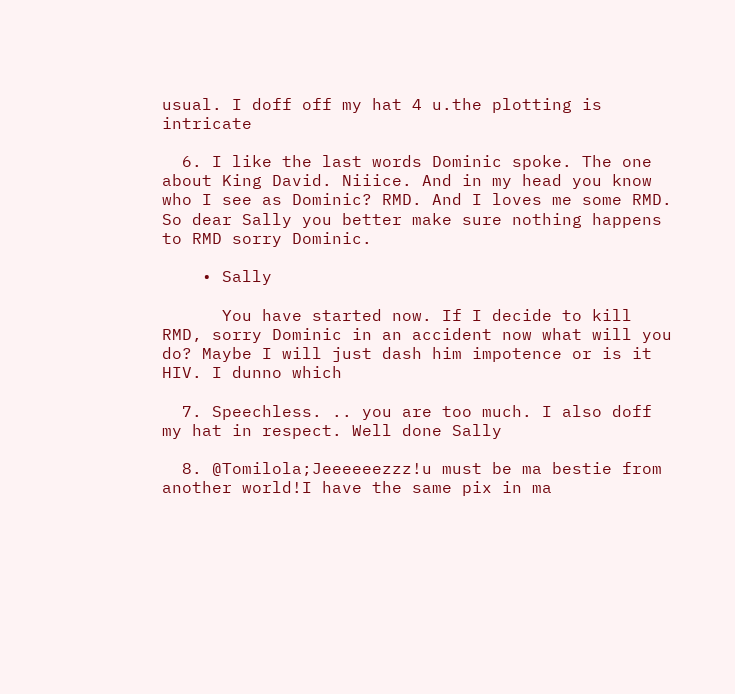usual. I doff off my hat 4 u.the plotting is intricate

  6. I like the last words Dominic spoke. The one about King David. Niiice. And in my head you know who I see as Dominic? RMD. And I loves me some RMD. So dear Sally you better make sure nothing happens to RMD sorry Dominic.

    • Sally

      You have started now. If I decide to kill RMD, sorry Dominic in an accident now what will you do? Maybe I will just dash him impotence or is it HIV. I dunno which

  7. Speechless. .. you are too much. I also doff my hat in respect. Well done Sally

  8. @Tomilola;Jeeeeeezzz!u must be ma bestie from another world!I have the same pix in ma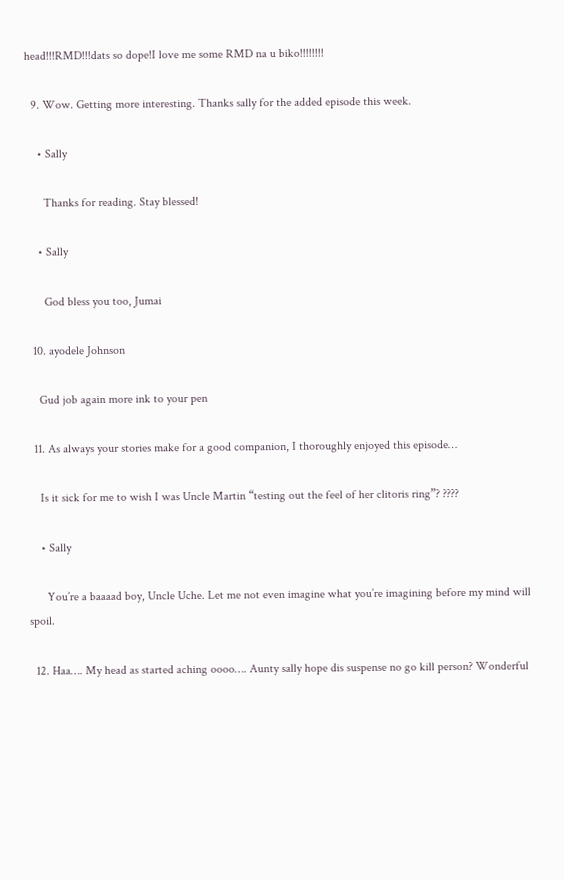head!!!RMD!!!dats so dope!I love me some RMD na u biko!!!!!!!!

  9. Wow. Getting more interesting. Thanks sally for the added episode this week.

    • Sally

      Thanks for reading. Stay blessed!

    • Sally

      God bless you too, Jumai

  10. ayodele Johnson

    Gud job again more ink to your pen

  11. As always your stories make for a good companion, I thoroughly enjoyed this episode…

    Is it sick for me to wish I was Uncle Martin “testing out the feel of her clitoris ring”? ????

    • Sally

      You’re a baaaad boy, Uncle Uche. Let me not even imagine what you’re imagining before my mind will spoil.

  12. Haa…. My head as started aching oooo…. Aunty sally hope dis suspense no go kill person? Wonderful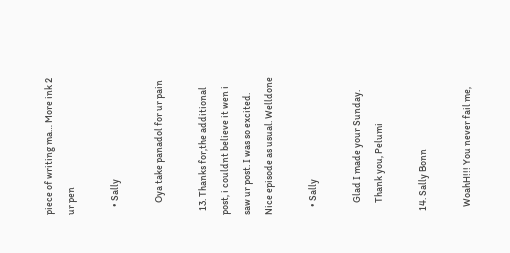piece of writing ma… More ink 2 ur pen

    • Sally

      Oya take panadol for ur pain

  13. Thanks for,the additional post, i couldnt believe it wen i saw ur post. I was so excited. Nice episode as usual. Welldone

    • Sally

      Glad I made your Sunday.
      Thank you, Pelumi

  14. Sally Bonn

    WoahH!!! You never fail me,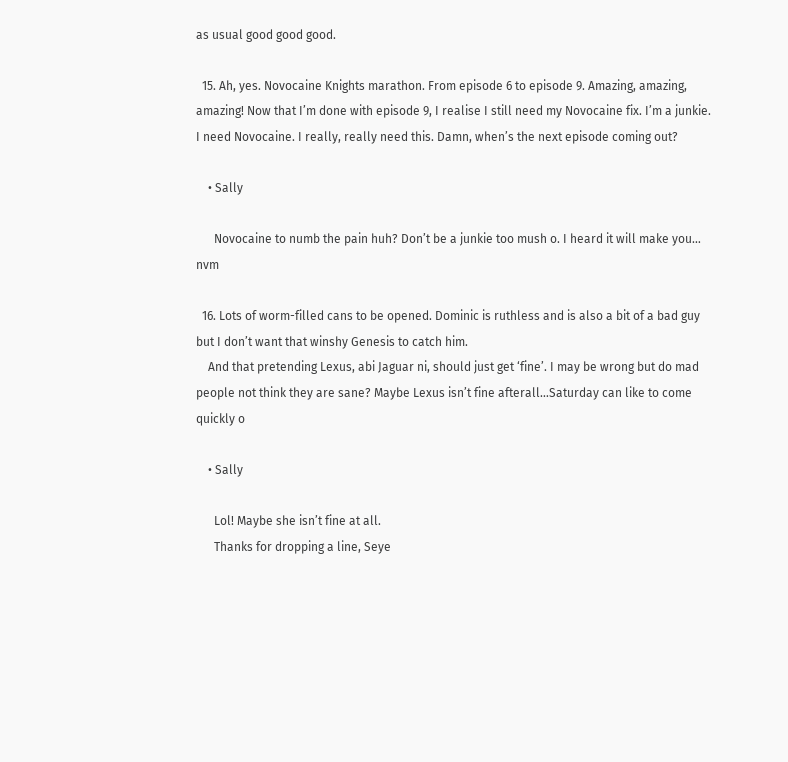as usual good good good.

  15. Ah, yes. Novocaine Knights marathon. From episode 6 to episode 9. Amazing, amazing, amazing! Now that I’m done with episode 9, I realise I still need my Novocaine fix. I’m a junkie. I need Novocaine. I really, really need this. Damn, when’s the next episode coming out?

    • Sally

      Novocaine to numb the pain huh? Don’t be a junkie too mush o. I heard it will make you… nvm

  16. Lots of worm-filled cans to be opened. Dominic is ruthless and is also a bit of a bad guy but I don’t want that winshy Genesis to catch him.
    And that pretending Lexus, abi Jaguar ni, should just get ‘fine’. I may be wrong but do mad people not think they are sane? Maybe Lexus isn’t fine afterall…Saturday can like to come quickly o

    • Sally

      Lol! Maybe she isn’t fine at all.
      Thanks for dropping a line, Seye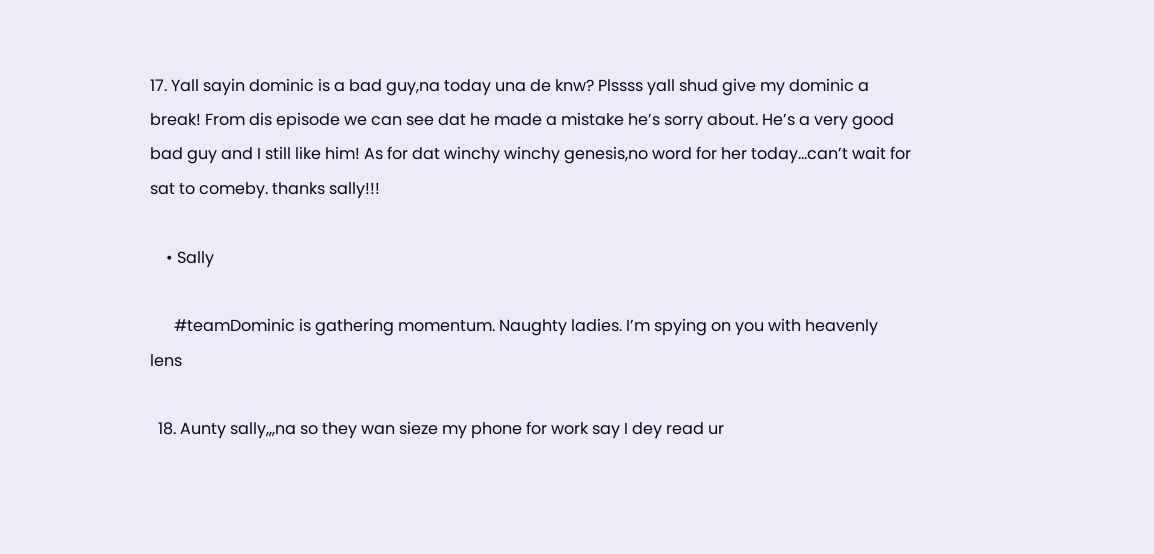17. Yall sayin dominic is a bad guy,na today una de knw? Plssss yall shud give my dominic a break! From dis episode we can see dat he made a mistake he’s sorry about. He’s a very good bad guy and I still like him! As for dat winchy winchy genesis,no word for her today…can’t wait for sat to comeby. thanks sally!!!

    • Sally

      #teamDominic is gathering momentum. Naughty ladies. I’m spying on you with heavenly lens

  18. Aunty sally,,,na so they wan sieze my phone for work say I dey read ur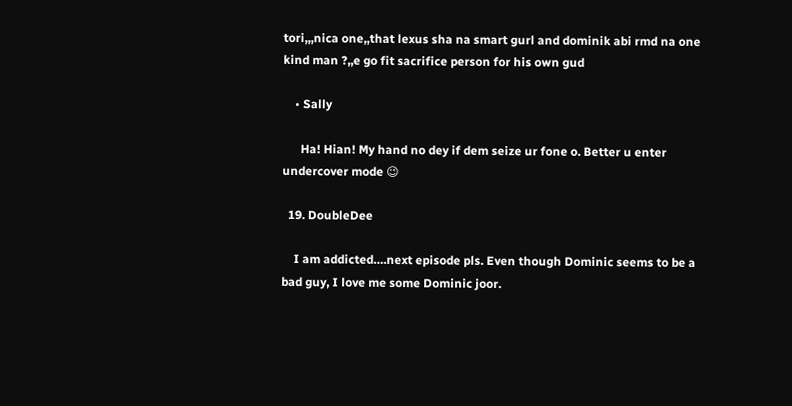tori,,,nica one,,that lexus sha na smart gurl and dominik abi rmd na one kind man ?,,e go fit sacrifice person for his own gud

    • Sally

      Ha! Hian! My hand no dey if dem seize ur fone o. Better u enter undercover mode 😉

  19. DoubleDee

    I am addicted….next episode pls. Even though Dominic seems to be a bad guy, I love me some Dominic joor.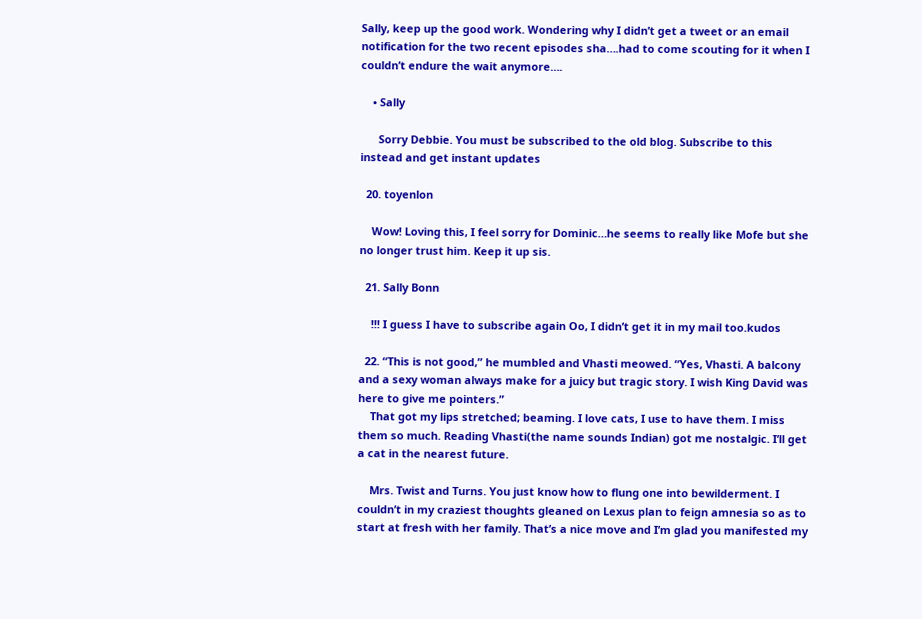Sally, keep up the good work. Wondering why I didn’t get a tweet or an email notification for the two recent episodes sha….had to come scouting for it when I couldn’t endure the wait anymore….

    • Sally

      Sorry Debbie. You must be subscribed to the old blog. Subscribe to this instead and get instant updates

  20. toyenlon

    Wow! Loving this, I feel sorry for Dominic…he seems to really like Mofe but she no longer trust him. Keep it up sis.

  21. Sally Bonn

    !!! I guess I have to subscribe again Oo, I didn’t get it in my mail too.kudos

  22. “This is not good,” he mumbled and Vhasti meowed. “Yes, Vhasti. A balcony and a sexy woman always make for a juicy but tragic story. I wish King David was here to give me pointers.”
    That got my lips stretched; beaming. I love cats, I use to have them. I miss them so much. Reading Vhasti(the name sounds Indian) got me nostalgic. I’ll get a cat in the nearest future.

    Mrs. Twist and Turns. You just know how to flung one into bewilderment. I couldn’t in my craziest thoughts gleaned on Lexus plan to feign amnesia so as to start at fresh with her family. That’s a nice move and I’m glad you manifested my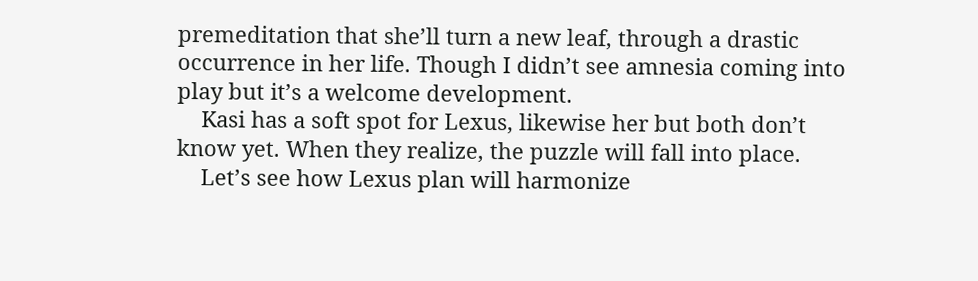premeditation that she’ll turn a new leaf, through a drastic occurrence in her life. Though I didn’t see amnesia coming into play but it’s a welcome development.
    Kasi has a soft spot for Lexus, likewise her but both don’t know yet. When they realize, the puzzle will fall into place.
    Let’s see how Lexus plan will harmonize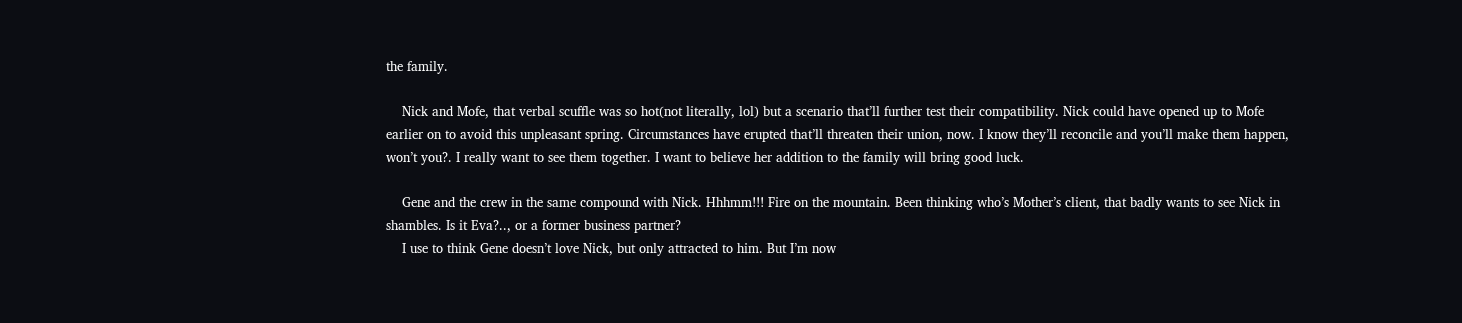the family.

    Nick and Mofe, that verbal scuffle was so hot(not literally, lol) but a scenario that’ll further test their compatibility. Nick could have opened up to Mofe earlier on to avoid this unpleasant spring. Circumstances have erupted that’ll threaten their union, now. I know they’ll reconcile and you’ll make them happen, won’t you?. I really want to see them together. I want to believe her addition to the family will bring good luck.

    Gene and the crew in the same compound with Nick. Hhhmm!!! Fire on the mountain. Been thinking who’s Mother’s client, that badly wants to see Nick in shambles. Is it Eva?.., or a former business partner?
    I use to think Gene doesn’t love Nick, but only attracted to him. But I’m now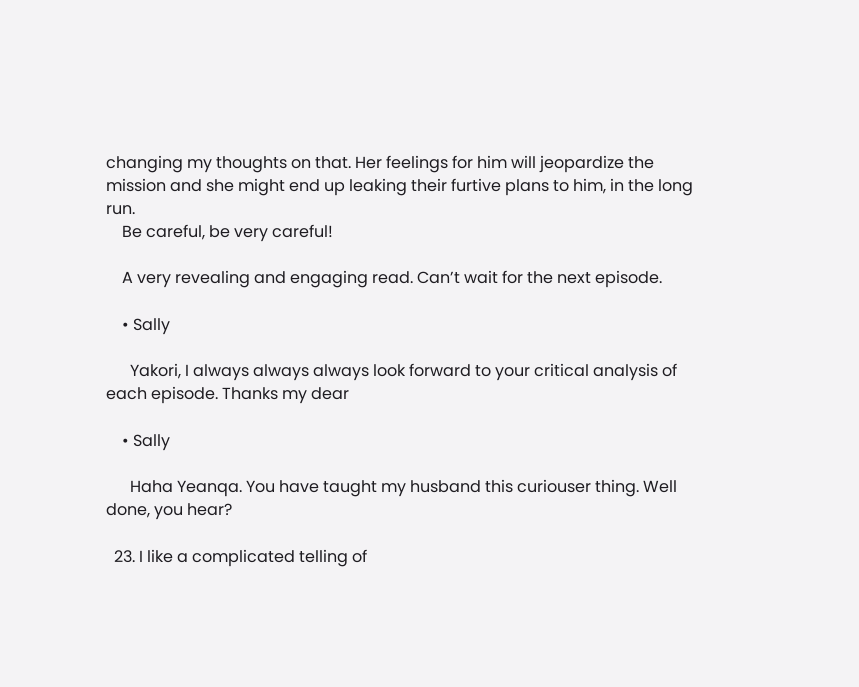changing my thoughts on that. Her feelings for him will jeopardize the mission and she might end up leaking their furtive plans to him, in the long run.
    Be careful, be very careful!

    A very revealing and engaging read. Can’t wait for the next episode.

    • Sally

      Yakori, I always always always look forward to your critical analysis of each episode. Thanks my dear

    • Sally

      Haha Yeanqa. You have taught my husband this curiouser thing. Well done, you hear?

  23. I like a complicated telling of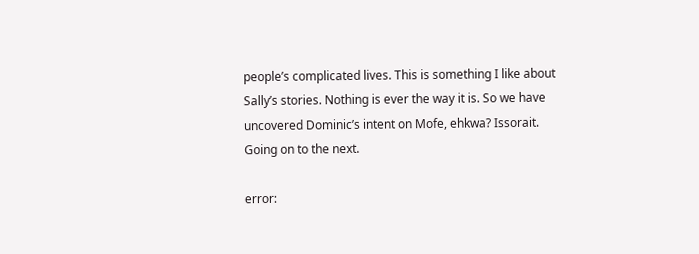people’s complicated lives. This is something I like about Sally’s stories. Nothing is ever the way it is. So we have uncovered Dominic’s intent on Mofe, ehkwa? Issorait. Going on to the next.

error: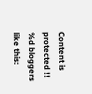Content is protected !!
%d bloggers like this: